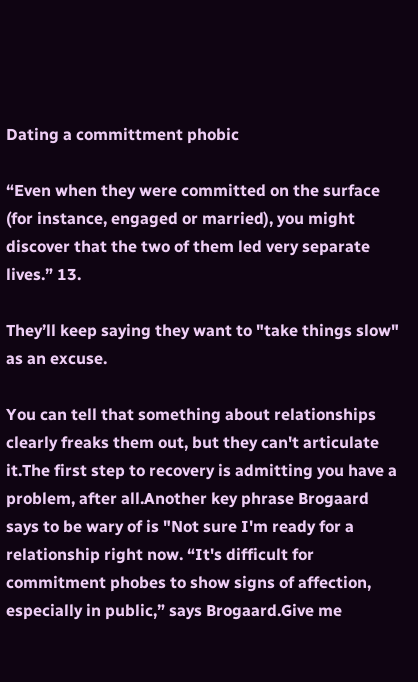Dating a committment phobic

“Even when they were committed on the surface (for instance, engaged or married), you might discover that the two of them led very separate lives.” 13.

They’ll keep saying they want to "take things slow" as an excuse.

You can tell that something about relationships clearly freaks them out, but they can't articulate it.The first step to recovery is admitting you have a problem, after all.Another key phrase Brogaard says to be wary of is "Not sure I'm ready for a relationship right now. “It's difficult for commitment phobes to show signs of affection, especially in public,” says Brogaard.Give me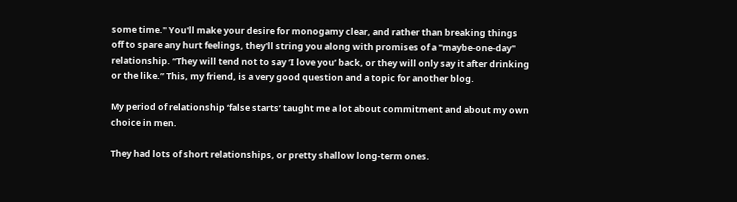some time." You'll make your desire for monogamy clear, and rather than breaking things off to spare any hurt feelings, they'll string you along with promises of a "maybe-one-day" relationship. “They will tend not to say ‘I love you’ back, or they will only say it after drinking or the like.” This, my friend, is a very good question and a topic for another blog.

My period of relationship ‘false starts’ taught me a lot about commitment and about my own choice in men.

They had lots of short relationships, or pretty shallow long-term ones.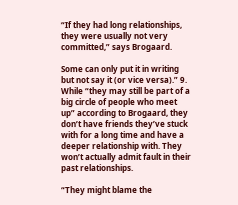“If they had long relationships, they were usually not very committed,” says Brogaard.

Some can only put it in writing but not say it (or vice versa).” 9. While “they may still be part of a big circle of people who meet up” according to Brogaard, they don’t have friends they’ve stuck with for a long time and have a deeper relationship with. They won’t actually admit fault in their past relationships.

“They might blame the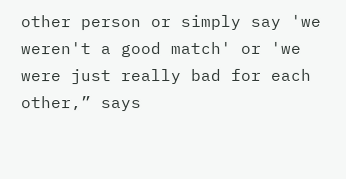other person or simply say 'we weren't a good match' or 'we were just really bad for each other,” says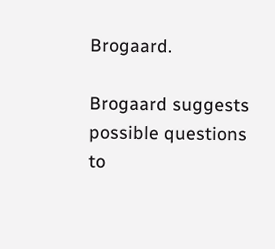Brogaard.

Brogaard suggests possible questions to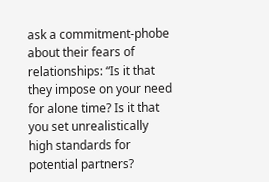ask a commitment-phobe about their fears of relationships: “Is it that they impose on your need for alone time? Is it that you set unrealistically high standards for potential partners?